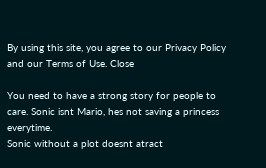By using this site, you agree to our Privacy Policy and our Terms of Use. Close

You need to have a strong story for people to care. Sonic isnt Mario, hes not saving a princess everytime.
Sonic without a plot doesnt atract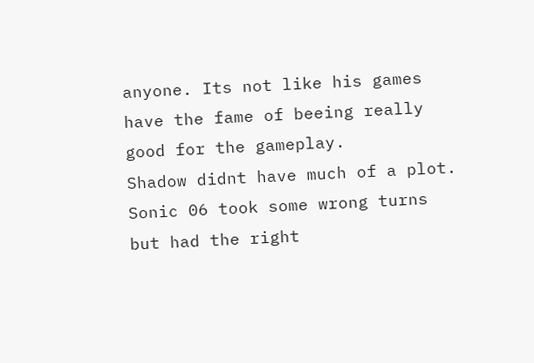anyone. Its not like his games have the fame of beeing really good for the gameplay.
Shadow didnt have much of a plot. Sonic 06 took some wrong turns but had the right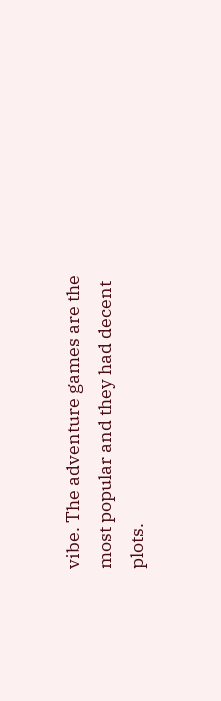vibe. The adventure games are the most popular and they had decent plots.